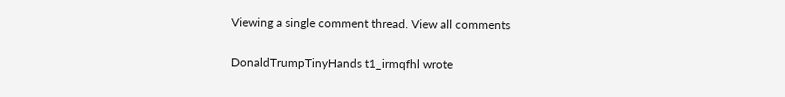Viewing a single comment thread. View all comments

DonaldTrumpTinyHands t1_irmqfhl wrote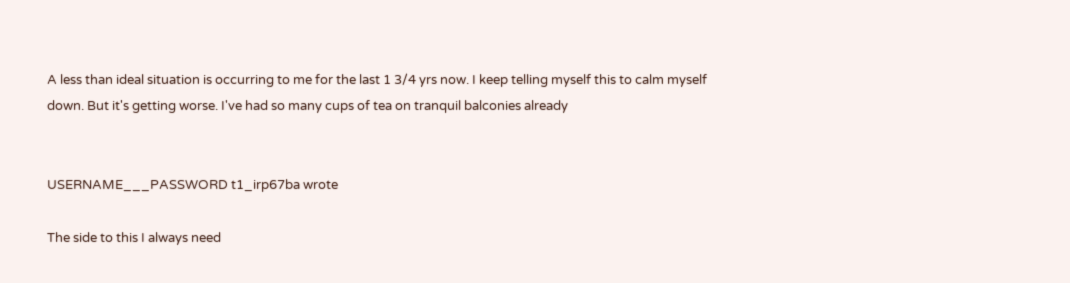A less than ideal situation is occurring to me for the last 1 3/4 yrs now. I keep telling myself this to calm myself down. But it's getting worse. I've had so many cups of tea on tranquil balconies already


USERNAME___PASSWORD t1_irp67ba wrote

The side to this I always need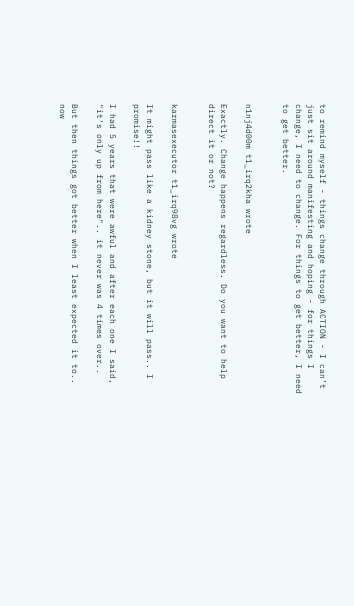to remind myself - things change through ACTION - I can’t just sit around manifesting and hoping - for things I change, I need to change. For things to get better, I need to get better.


n1nj4d00m t1_irq2kha wrote

Exactly. Change happens regardless. Do you want to help direct it or not?


karmasexecutor t1_irq98vg wrote

It might pass like a kidney stone, but it will pass.. I promise!!

I had 5 years that were awful and after each one I said, "it's only up from here".. it never was 4 times over..

But then things got better when I least expected it to.. now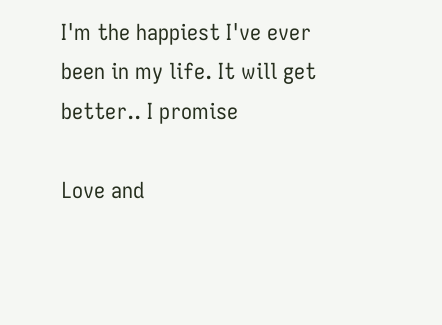I'm the happiest I've ever been in my life. It will get better.. I promise

Love and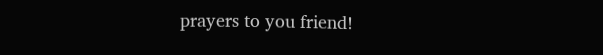prayers to you friend!